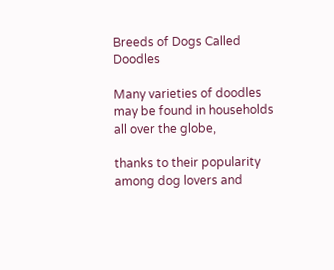Breeds of Dogs Called Doodles

Many varieties of doodles may be found in households all over the globe,

thanks to their popularity among dog lovers and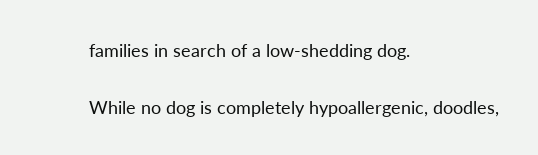families in search of a low-shedding dog.

While no dog is completely hypoallergenic, doodles,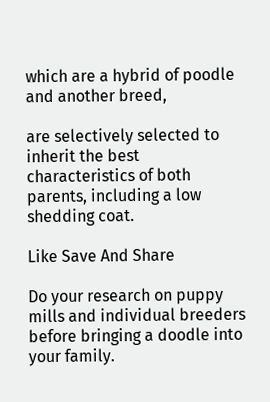which are a hybrid of poodle and another breed,

are selectively selected to inherit the best characteristics of both parents, including a low shedding coat.

Like Save And Share

Do your research on puppy mills and individual breeders before bringing a doodle into your family.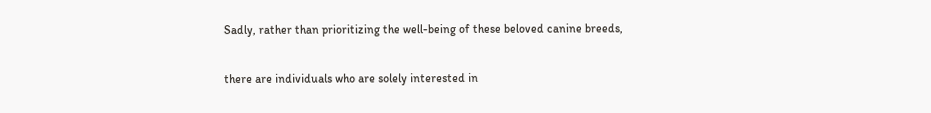Sadly, rather than prioritizing the well-being of these beloved canine breeds,

there are individuals who are solely interested in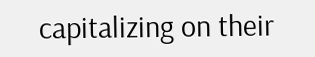capitalizing on their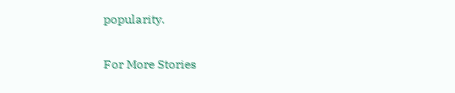popularity.

For More Stories